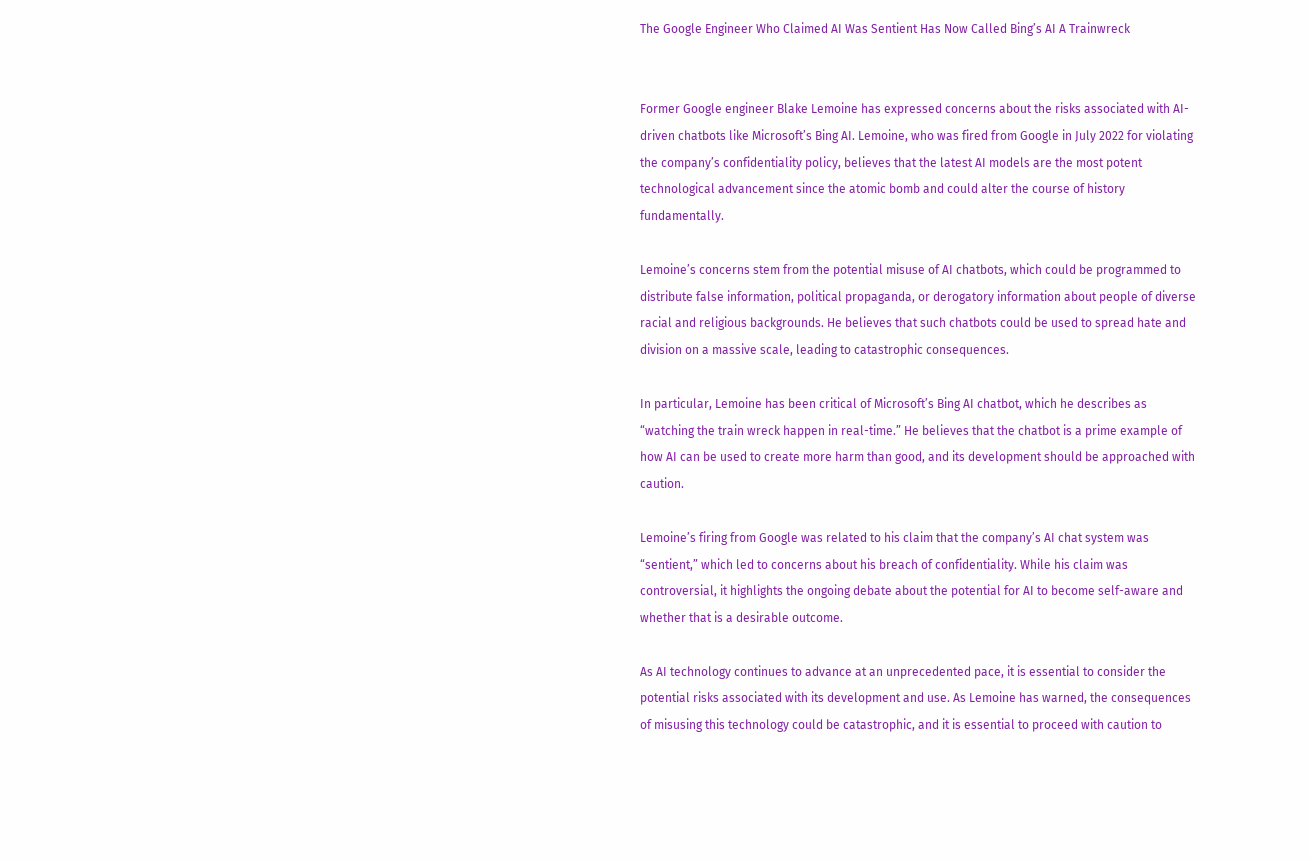The Google Engineer Who Claimed AI Was Sentient Has Now Called Bing’s AI A Trainwreck


Former Google engineer Blake Lemoine has expressed concerns about the risks associated with AI-driven chatbots like Microsoft’s Bing AI. Lemoine, who was fired from Google in July 2022 for violating the company’s confidentiality policy, believes that the latest AI models are the most potent technological advancement since the atomic bomb and could alter the course of history fundamentally.

Lemoine’s concerns stem from the potential misuse of AI chatbots, which could be programmed to distribute false information, political propaganda, or derogatory information about people of diverse racial and religious backgrounds. He believes that such chatbots could be used to spread hate and division on a massive scale, leading to catastrophic consequences.

In particular, Lemoine has been critical of Microsoft’s Bing AI chatbot, which he describes as “watching the train wreck happen in real-time.” He believes that the chatbot is a prime example of how AI can be used to create more harm than good, and its development should be approached with caution.

Lemoine’s firing from Google was related to his claim that the company’s AI chat system was “sentient,” which led to concerns about his breach of confidentiality. While his claim was controversial, it highlights the ongoing debate about the potential for AI to become self-aware and whether that is a desirable outcome.

As AI technology continues to advance at an unprecedented pace, it is essential to consider the potential risks associated with its development and use. As Lemoine has warned, the consequences of misusing this technology could be catastrophic, and it is essential to proceed with caution to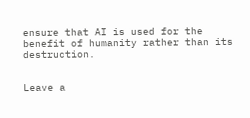ensure that AI is used for the benefit of humanity rather than its destruction.


Leave a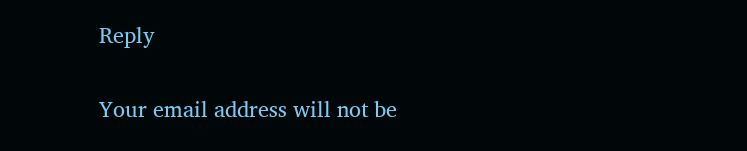Reply

Your email address will not be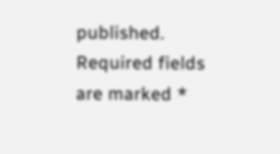published. Required fields are marked *